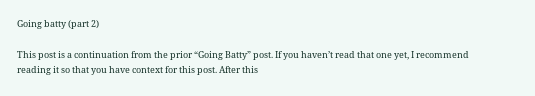Going batty (part 2)

This post is a continuation from the prior “Going Batty” post. If you haven’t read that one yet, I recommend reading it so that you have context for this post. After this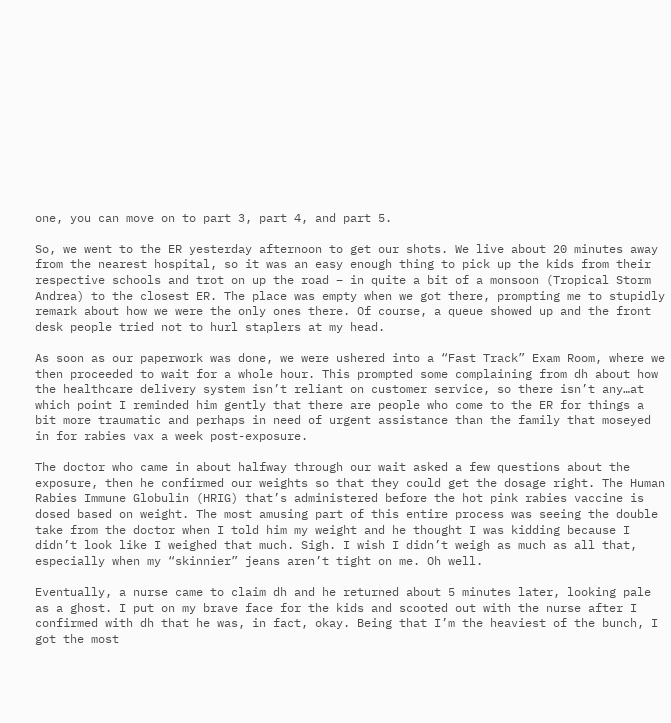one, you can move on to part 3, part 4, and part 5.

So, we went to the ER yesterday afternoon to get our shots. We live about 20 minutes away from the nearest hospital, so it was an easy enough thing to pick up the kids from their respective schools and trot on up the road – in quite a bit of a monsoon (Tropical Storm Andrea) to the closest ER. The place was empty when we got there, prompting me to stupidly remark about how we were the only ones there. Of course, a queue showed up and the front desk people tried not to hurl staplers at my head.

As soon as our paperwork was done, we were ushered into a “Fast Track” Exam Room, where we then proceeded to wait for a whole hour. This prompted some complaining from dh about how the healthcare delivery system isn’t reliant on customer service, so there isn’t any…at which point I reminded him gently that there are people who come to the ER for things a bit more traumatic and perhaps in need of urgent assistance than the family that moseyed in for rabies vax a week post-exposure.

The doctor who came in about halfway through our wait asked a few questions about the exposure, then he confirmed our weights so that they could get the dosage right. The Human Rabies Immune Globulin (HRIG) that’s administered before the hot pink rabies vaccine is dosed based on weight. The most amusing part of this entire process was seeing the double take from the doctor when I told him my weight and he thought I was kidding because I didn’t look like I weighed that much. Sigh. I wish I didn’t weigh as much as all that, especially when my “skinnier” jeans aren’t tight on me. Oh well.

Eventually, a nurse came to claim dh and he returned about 5 minutes later, looking pale as a ghost. I put on my brave face for the kids and scooted out with the nurse after I confirmed with dh that he was, in fact, okay. Being that I’m the heaviest of the bunch, I got the most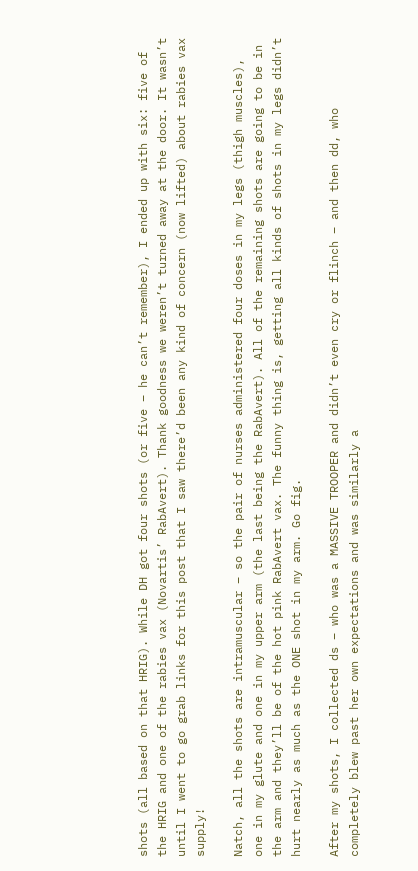shots (all based on that HRIG). While DH got four shots (or five – he can’t remember), I ended up with six: five of the HRIG and one of the rabies vax (Novartis’ RabAvert). Thank goodness we weren’t turned away at the door. It wasn’t until I went to go grab links for this post that I saw there’d been any kind of concern (now lifted) about rabies vax supply!

Natch, all the shots are intramuscular – so the pair of nurses administered four doses in my legs (thigh muscles), one in my glute and one in my upper arm (the last being the RabAvert). All of the remaining shots are going to be in the arm and they’ll be of the hot pink RabAvert vax. The funny thing is, getting all kinds of shots in my legs didn’t hurt nearly as much as the ONE shot in my arm. Go fig.

After my shots, I collected ds – who was a MASSIVE TROOPER and didn’t even cry or flinch – and then dd, who completely blew past her own expectations and was similarly a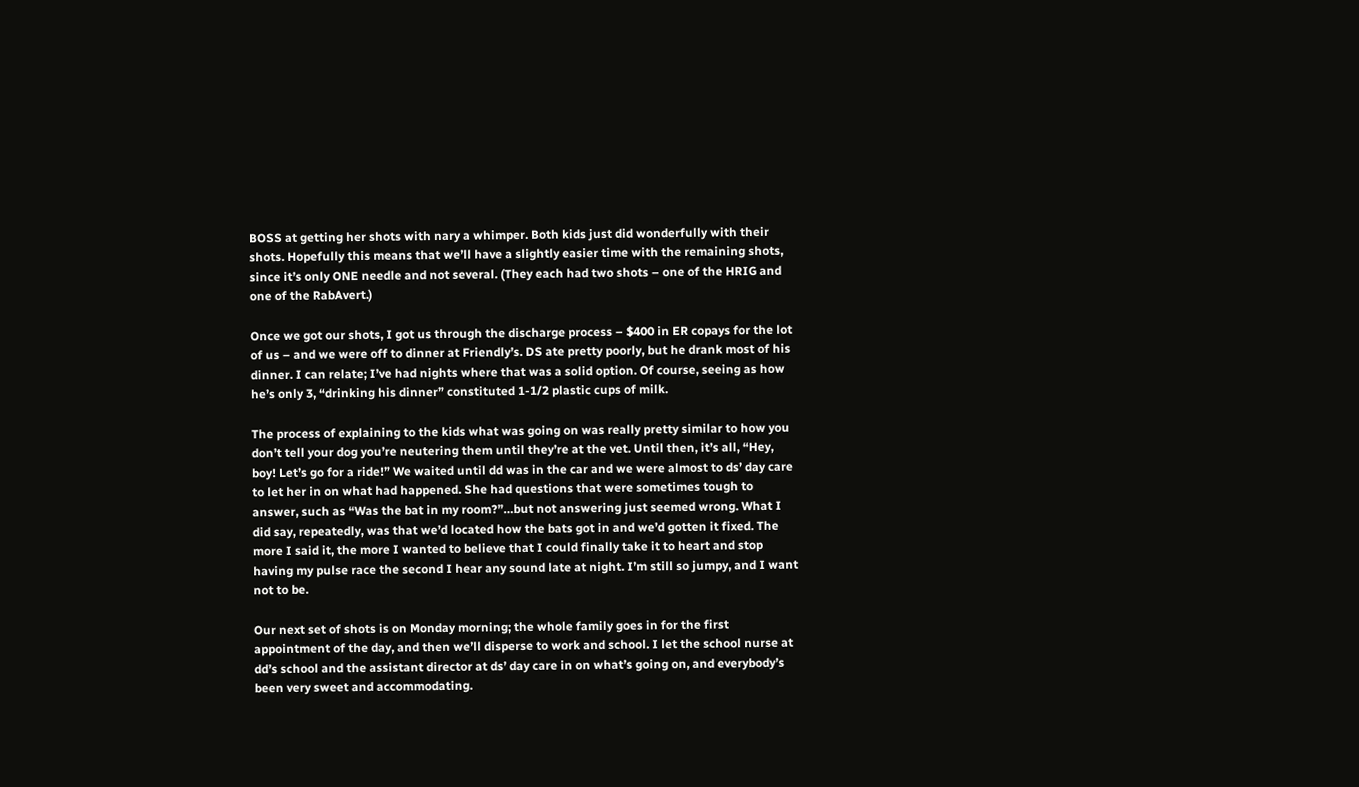BOSS at getting her shots with nary a whimper. Both kids just did wonderfully with their shots. Hopefully this means that we’ll have a slightly easier time with the remaining shots, since it’s only ONE needle and not several. (They each had two shots – one of the HRIG and one of the RabAvert.)

Once we got our shots, I got us through the discharge process – $400 in ER copays for the lot of us – and we were off to dinner at Friendly’s. DS ate pretty poorly, but he drank most of his dinner. I can relate; I’ve had nights where that was a solid option. Of course, seeing as how he’s only 3, “drinking his dinner” constituted 1-1/2 plastic cups of milk.

The process of explaining to the kids what was going on was really pretty similar to how you don’t tell your dog you’re neutering them until they’re at the vet. Until then, it’s all, “Hey, boy! Let’s go for a ride!” We waited until dd was in the car and we were almost to ds’ day care to let her in on what had happened. She had questions that were sometimes tough to answer, such as “Was the bat in my room?”…but not answering just seemed wrong. What I did say, repeatedly, was that we’d located how the bats got in and we’d gotten it fixed. The more I said it, the more I wanted to believe that I could finally take it to heart and stop having my pulse race the second I hear any sound late at night. I’m still so jumpy, and I want not to be.

Our next set of shots is on Monday morning; the whole family goes in for the first appointment of the day, and then we’ll disperse to work and school. I let the school nurse at dd’s school and the assistant director at ds’ day care in on what’s going on, and everybody’s been very sweet and accommodating.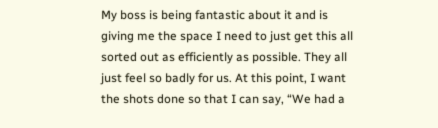My boss is being fantastic about it and is giving me the space I need to just get this all sorted out as efficiently as possible. They all just feel so badly for us. At this point, I want the shots done so that I can say, “We had a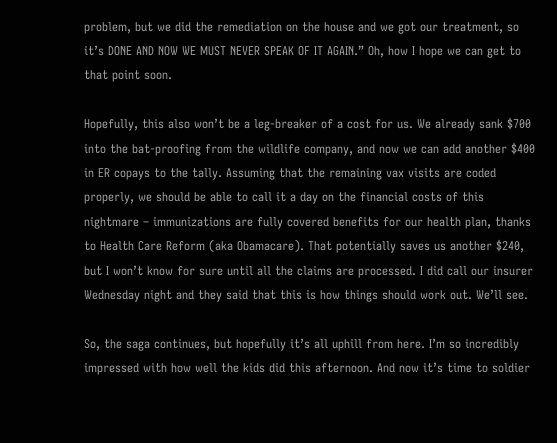problem, but we did the remediation on the house and we got our treatment, so it’s DONE AND NOW WE MUST NEVER SPEAK OF IT AGAIN.” Oh, how I hope we can get to that point soon.

Hopefully, this also won’t be a leg-breaker of a cost for us. We already sank $700 into the bat-proofing from the wildlife company, and now we can add another $400 in ER copays to the tally. Assuming that the remaining vax visits are coded properly, we should be able to call it a day on the financial costs of this nightmare – immunizations are fully covered benefits for our health plan, thanks to Health Care Reform (aka Obamacare). That potentially saves us another $240, but I won’t know for sure until all the claims are processed. I did call our insurer Wednesday night and they said that this is how things should work out. We’ll see.

So, the saga continues, but hopefully it’s all uphill from here. I’m so incredibly impressed with how well the kids did this afternoon. And now it’s time to soldier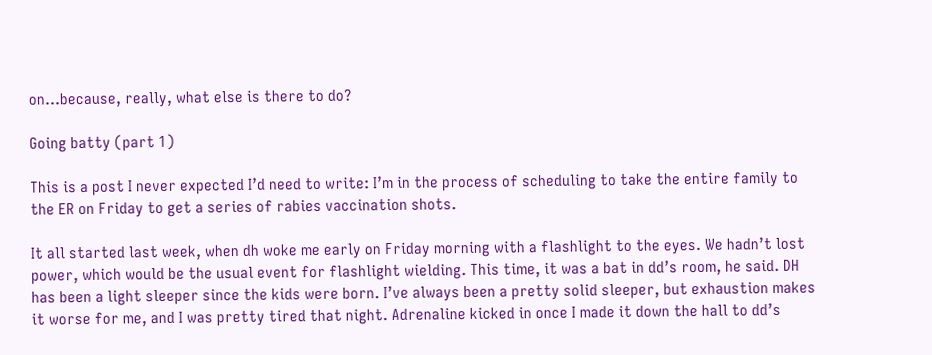on…because, really, what else is there to do?

Going batty (part 1)

This is a post I never expected I’d need to write: I’m in the process of scheduling to take the entire family to the ER on Friday to get a series of rabies vaccination shots.

It all started last week, when dh woke me early on Friday morning with a flashlight to the eyes. We hadn’t lost power, which would be the usual event for flashlight wielding. This time, it was a bat in dd’s room, he said. DH has been a light sleeper since the kids were born. I’ve always been a pretty solid sleeper, but exhaustion makes it worse for me, and I was pretty tired that night. Adrenaline kicked in once I made it down the hall to dd’s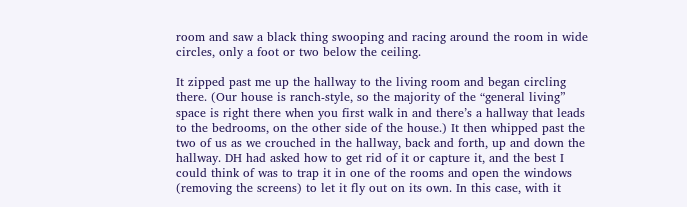room and saw a black thing swooping and racing around the room in wide circles, only a foot or two below the ceiling.

It zipped past me up the hallway to the living room and began circling there. (Our house is ranch-style, so the majority of the “general living” space is right there when you first walk in and there’s a hallway that leads to the bedrooms, on the other side of the house.) It then whipped past the two of us as we crouched in the hallway, back and forth, up and down the hallway. DH had asked how to get rid of it or capture it, and the best I could think of was to trap it in one of the rooms and open the windows (removing the screens) to let it fly out on its own. In this case, with it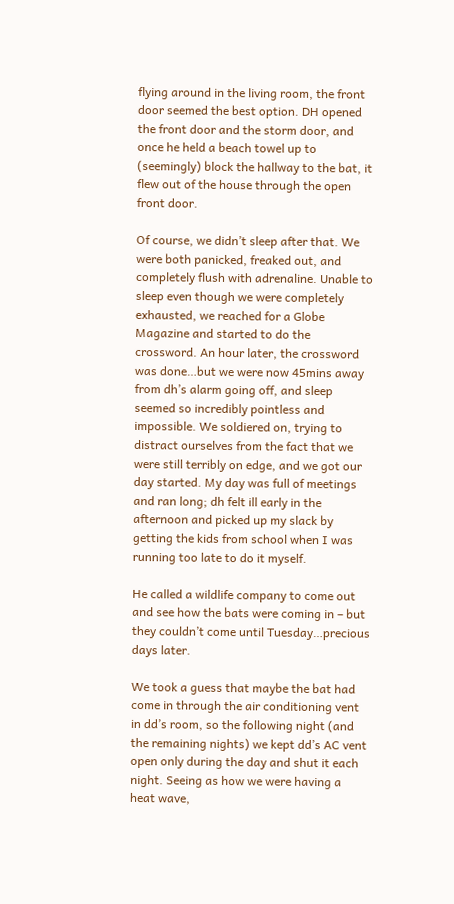flying around in the living room, the front door seemed the best option. DH opened the front door and the storm door, and once he held a beach towel up to (seemingly) block the hallway to the bat, it flew out of the house through the open front door.

Of course, we didn’t sleep after that. We were both panicked, freaked out, and completely flush with adrenaline. Unable to sleep even though we were completely exhausted, we reached for a Globe Magazine and started to do the crossword. An hour later, the crossword was done…but we were now 45mins away from dh’s alarm going off, and sleep seemed so incredibly pointless and impossible. We soldiered on, trying to distract ourselves from the fact that we were still terribly on edge, and we got our day started. My day was full of meetings and ran long; dh felt ill early in the afternoon and picked up my slack by getting the kids from school when I was running too late to do it myself.

He called a wildlife company to come out and see how the bats were coming in – but they couldn’t come until Tuesday…precious days later.

We took a guess that maybe the bat had come in through the air conditioning vent in dd’s room, so the following night (and the remaining nights) we kept dd’s AC vent open only during the day and shut it each night. Seeing as how we were having a heat wave,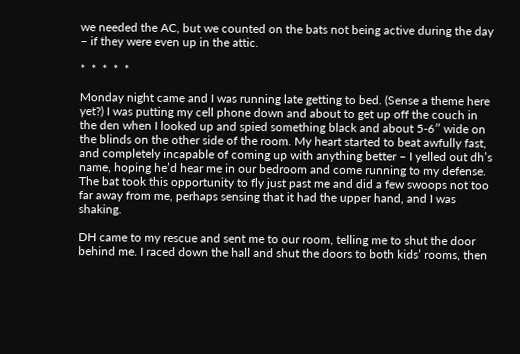we needed the AC, but we counted on the bats not being active during the day – if they were even up in the attic.

*  *  *  *  *

Monday night came and I was running late getting to bed. (Sense a theme here yet?) I was putting my cell phone down and about to get up off the couch in the den when I looked up and spied something black and about 5-6″ wide on the blinds on the other side of the room. My heart started to beat awfully fast, and completely incapable of coming up with anything better – I yelled out dh’s name, hoping he’d hear me in our bedroom and come running to my defense. The bat took this opportunity to fly just past me and did a few swoops not too far away from me, perhaps sensing that it had the upper hand, and I was shaking.

DH came to my rescue and sent me to our room, telling me to shut the door behind me. I raced down the hall and shut the doors to both kids’ rooms, then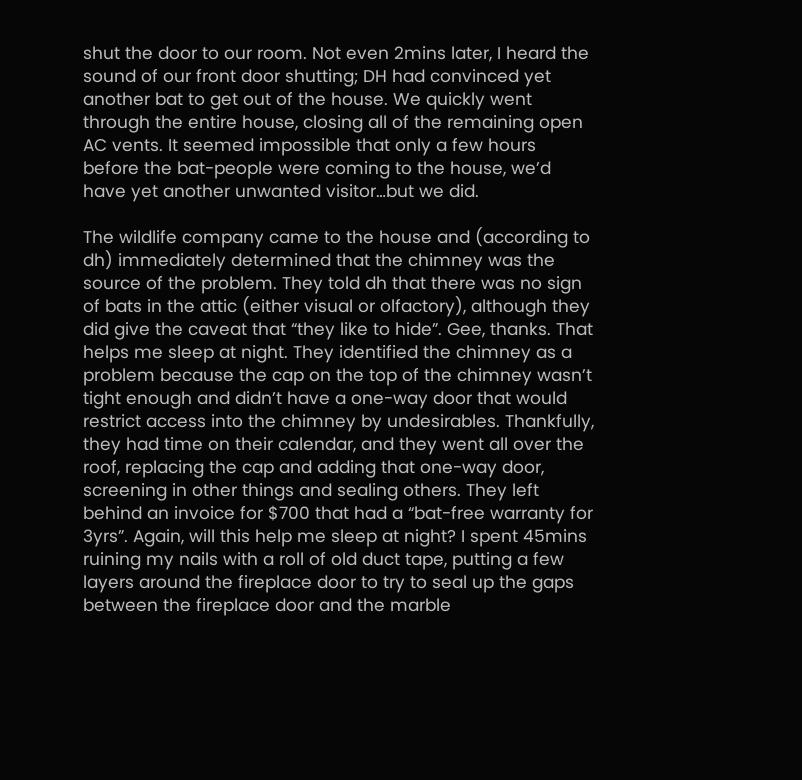shut the door to our room. Not even 2mins later, I heard the sound of our front door shutting; DH had convinced yet another bat to get out of the house. We quickly went through the entire house, closing all of the remaining open AC vents. It seemed impossible that only a few hours before the bat-people were coming to the house, we’d have yet another unwanted visitor…but we did.

The wildlife company came to the house and (according to dh) immediately determined that the chimney was the source of the problem. They told dh that there was no sign of bats in the attic (either visual or olfactory), although they did give the caveat that “they like to hide”. Gee, thanks. That helps me sleep at night. They identified the chimney as a problem because the cap on the top of the chimney wasn’t tight enough and didn’t have a one-way door that would restrict access into the chimney by undesirables. Thankfully, they had time on their calendar, and they went all over the roof, replacing the cap and adding that one-way door, screening in other things and sealing others. They left behind an invoice for $700 that had a “bat-free warranty for 3yrs”. Again, will this help me sleep at night? I spent 45mins ruining my nails with a roll of old duct tape, putting a few layers around the fireplace door to try to seal up the gaps between the fireplace door and the marble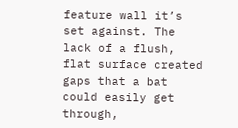feature wall it’s set against. The lack of a flush, flat surface created gaps that a bat could easily get through,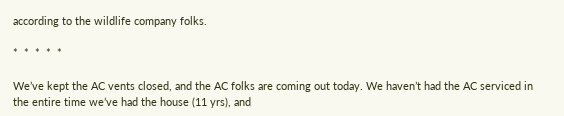according to the wildlife company folks.

*  *  *  *  *

We’ve kept the AC vents closed, and the AC folks are coming out today. We haven’t had the AC serviced in the entire time we’ve had the house (11 yrs), and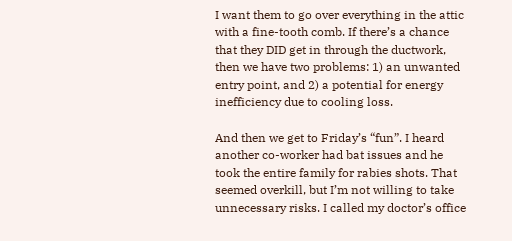I want them to go over everything in the attic with a fine-tooth comb. If there’s a chance that they DID get in through the ductwork, then we have two problems: 1) an unwanted entry point, and 2) a potential for energy inefficiency due to cooling loss.

And then we get to Friday’s “fun”. I heard another co-worker had bat issues and he took the entire family for rabies shots. That seemed overkill, but I’m not willing to take unnecessary risks. I called my doctor’s office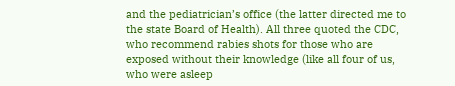and the pediatrician’s office (the latter directed me to the state Board of Health). All three quoted the CDC, who recommend rabies shots for those who are exposed without their knowledge (like all four of us, who were asleep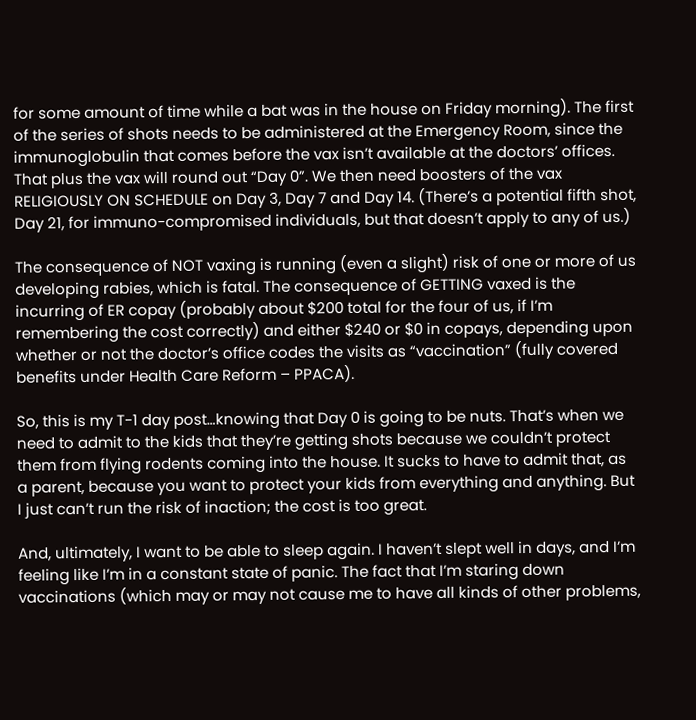for some amount of time while a bat was in the house on Friday morning). The first of the series of shots needs to be administered at the Emergency Room, since the immunoglobulin that comes before the vax isn’t available at the doctors’ offices. That plus the vax will round out “Day 0”. We then need boosters of the vax RELIGIOUSLY ON SCHEDULE on Day 3, Day 7 and Day 14. (There’s a potential fifth shot, Day 21, for immuno-compromised individuals, but that doesn’t apply to any of us.)

The consequence of NOT vaxing is running (even a slight) risk of one or more of us developing rabies, which is fatal. The consequence of GETTING vaxed is the incurring of ER copay (probably about $200 total for the four of us, if I’m remembering the cost correctly) and either $240 or $0 in copays, depending upon whether or not the doctor’s office codes the visits as “vaccination” (fully covered benefits under Health Care Reform – PPACA).

So, this is my T-1 day post…knowing that Day 0 is going to be nuts. That’s when we need to admit to the kids that they’re getting shots because we couldn’t protect them from flying rodents coming into the house. It sucks to have to admit that, as a parent, because you want to protect your kids from everything and anything. But I just can’t run the risk of inaction; the cost is too great.

And, ultimately, I want to be able to sleep again. I haven’t slept well in days, and I’m feeling like I’m in a constant state of panic. The fact that I’m staring down vaccinations (which may or may not cause me to have all kinds of other problems,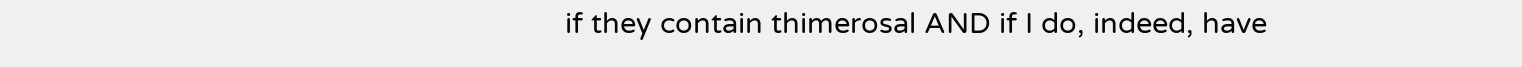if they contain thimerosal AND if I do, indeed, have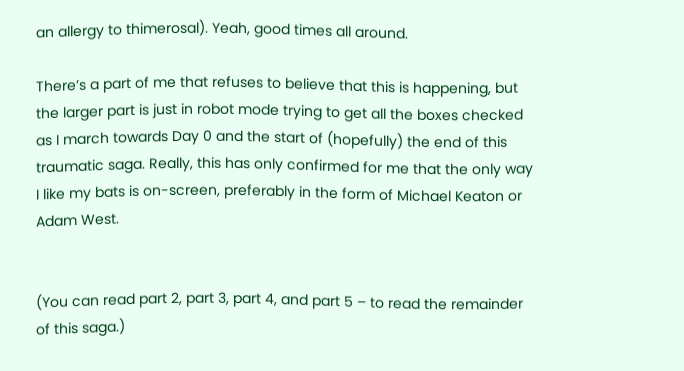an allergy to thimerosal). Yeah, good times all around.

There’s a part of me that refuses to believe that this is happening, but the larger part is just in robot mode trying to get all the boxes checked as I march towards Day 0 and the start of (hopefully) the end of this traumatic saga. Really, this has only confirmed for me that the only way I like my bats is on-screen, preferably in the form of Michael Keaton or Adam West.


(You can read part 2, part 3, part 4, and part 5 – to read the remainder of this saga.)